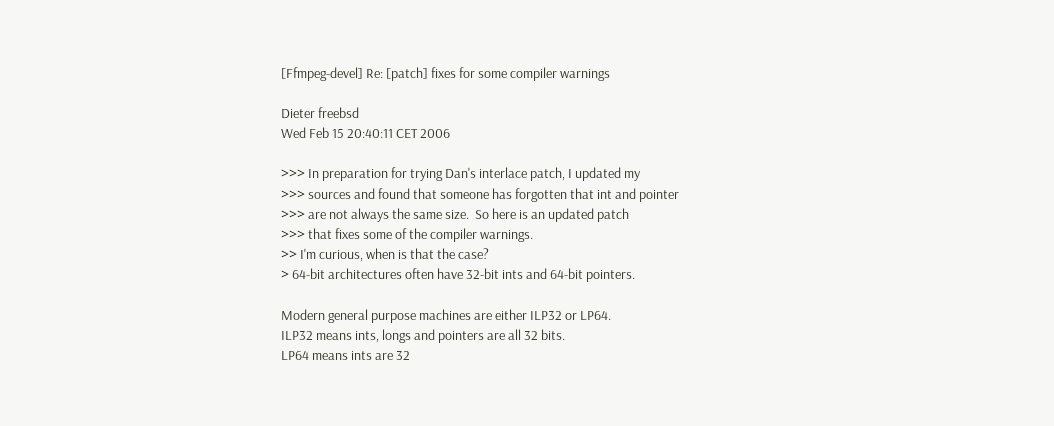[Ffmpeg-devel] Re: [patch] fixes for some compiler warnings

Dieter freebsd
Wed Feb 15 20:40:11 CET 2006

>>> In preparation for trying Dan's interlace patch, I updated my
>>> sources and found that someone has forgotten that int and pointer
>>> are not always the same size.  So here is an updated patch
>>> that fixes some of the compiler warnings.
>> I'm curious, when is that the case?
> 64-bit architectures often have 32-bit ints and 64-bit pointers.

Modern general purpose machines are either ILP32 or LP64.
ILP32 means ints, longs and pointers are all 32 bits.
LP64 means ints are 32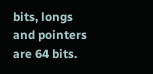bits, longs and pointers are 64 bits.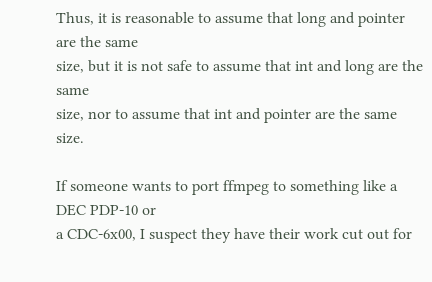Thus, it is reasonable to assume that long and pointer are the same
size, but it is not safe to assume that int and long are the same
size, nor to assume that int and pointer are the same size.

If someone wants to port ffmpeg to something like a DEC PDP-10 or
a CDC-6x00, I suspect they have their work cut out for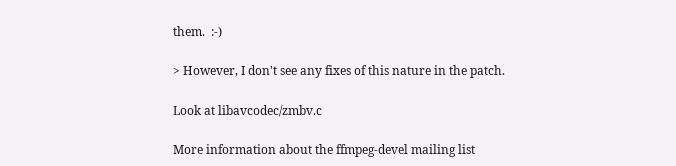them.  :-)

> However, I don't see any fixes of this nature in the patch.

Look at libavcodec/zmbv.c

More information about the ffmpeg-devel mailing list